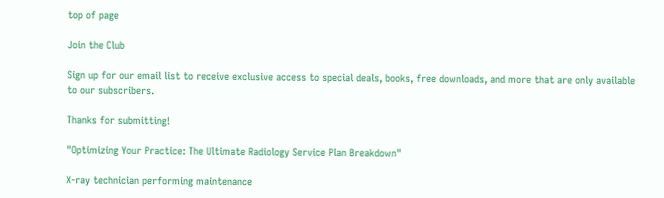top of page

Join the Club

Sign up for our email list to receive exclusive access to special deals, books, free downloads, and more that are only available to our subscribers.

Thanks for submitting!

"Optimizing Your Practice: The Ultimate Radiology Service Plan Breakdown"

X-ray technician performing maintenance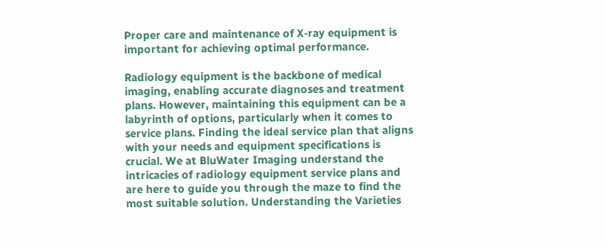Proper care and maintenance of X-ray equipment is important for achieving optimal performance.

Radiology equipment is the backbone of medical imaging, enabling accurate diagnoses and treatment plans. However, maintaining this equipment can be a labyrinth of options, particularly when it comes to service plans. Finding the ideal service plan that aligns with your needs and equipment specifications is crucial. We at BluWater Imaging understand the intricacies of radiology equipment service plans and are here to guide you through the maze to find the most suitable solution. Understanding the Varieties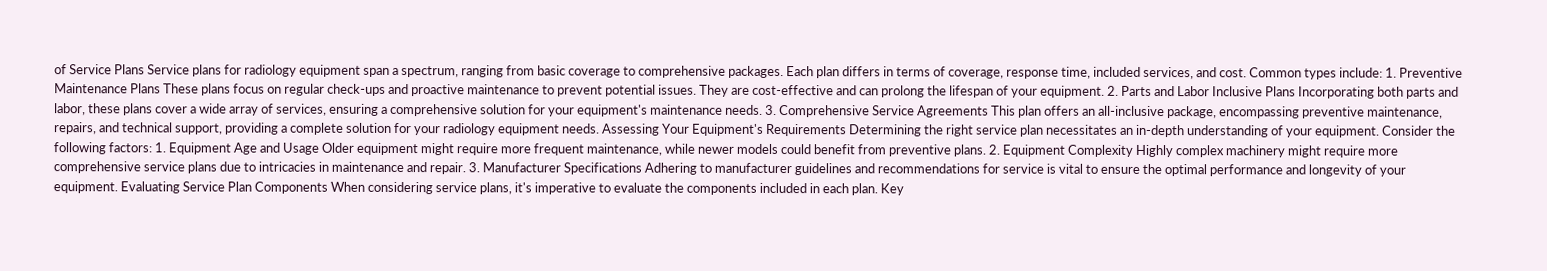of Service Plans Service plans for radiology equipment span a spectrum, ranging from basic coverage to comprehensive packages. Each plan differs in terms of coverage, response time, included services, and cost. Common types include: 1. Preventive Maintenance Plans These plans focus on regular check-ups and proactive maintenance to prevent potential issues. They are cost-effective and can prolong the lifespan of your equipment. 2. Parts and Labor Inclusive Plans Incorporating both parts and labor, these plans cover a wide array of services, ensuring a comprehensive solution for your equipment's maintenance needs. 3. Comprehensive Service Agreements This plan offers an all-inclusive package, encompassing preventive maintenance, repairs, and technical support, providing a complete solution for your radiology equipment needs. Assessing Your Equipment's Requirements Determining the right service plan necessitates an in-depth understanding of your equipment. Consider the following factors: 1. Equipment Age and Usage Older equipment might require more frequent maintenance, while newer models could benefit from preventive plans. 2. Equipment Complexity Highly complex machinery might require more comprehensive service plans due to intricacies in maintenance and repair. 3. Manufacturer Specifications Adhering to manufacturer guidelines and recommendations for service is vital to ensure the optimal performance and longevity of your equipment. Evaluating Service Plan Components When considering service plans, it's imperative to evaluate the components included in each plan. Key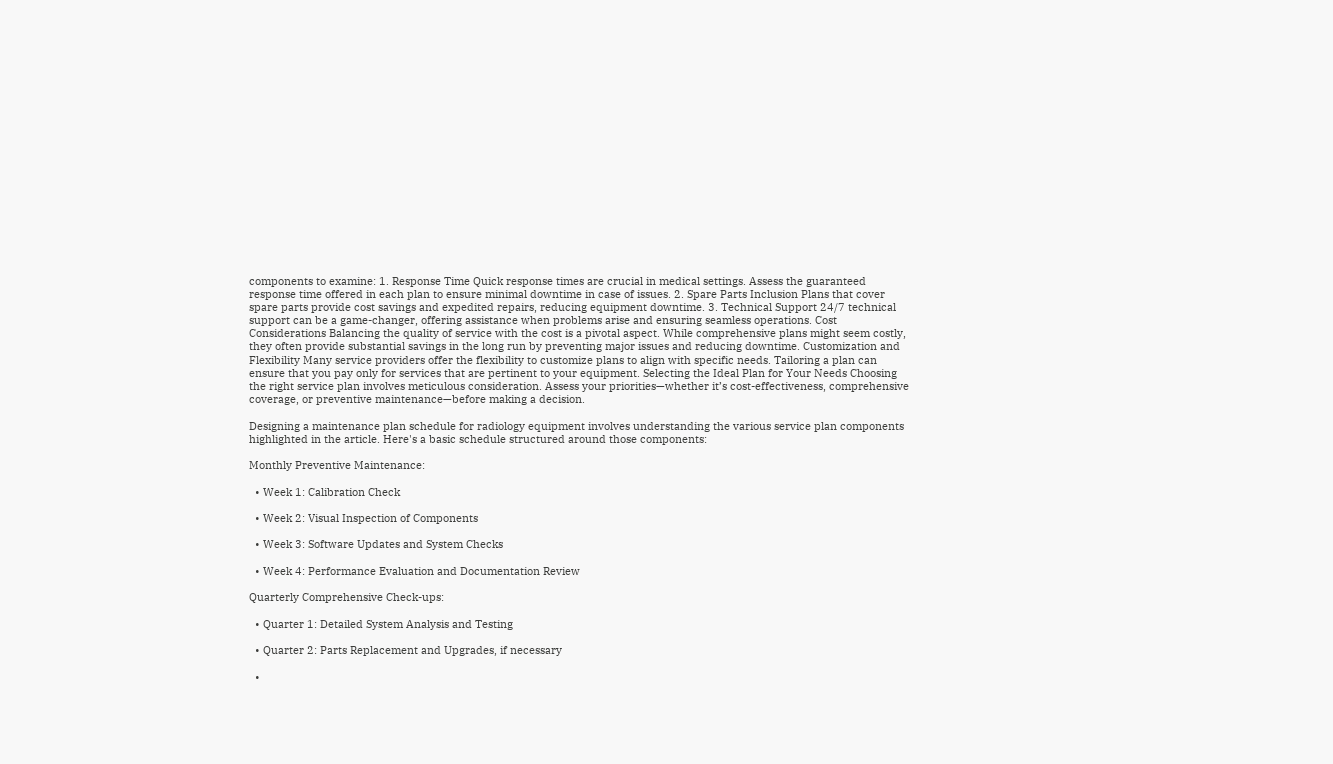components to examine: 1. Response Time Quick response times are crucial in medical settings. Assess the guaranteed response time offered in each plan to ensure minimal downtime in case of issues. 2. Spare Parts Inclusion Plans that cover spare parts provide cost savings and expedited repairs, reducing equipment downtime. 3. Technical Support 24/7 technical support can be a game-changer, offering assistance when problems arise and ensuring seamless operations. Cost Considerations Balancing the quality of service with the cost is a pivotal aspect. While comprehensive plans might seem costly, they often provide substantial savings in the long run by preventing major issues and reducing downtime. Customization and Flexibility Many service providers offer the flexibility to customize plans to align with specific needs. Tailoring a plan can ensure that you pay only for services that are pertinent to your equipment. Selecting the Ideal Plan for Your Needs Choosing the right service plan involves meticulous consideration. Assess your priorities—whether it’s cost-effectiveness, comprehensive coverage, or preventive maintenance—before making a decision.

Designing a maintenance plan schedule for radiology equipment involves understanding the various service plan components highlighted in the article. Here's a basic schedule structured around those components:

Monthly Preventive Maintenance:

  • Week 1: Calibration Check

  • Week 2: Visual Inspection of Components

  • Week 3: Software Updates and System Checks

  • Week 4: Performance Evaluation and Documentation Review

Quarterly Comprehensive Check-ups:

  • Quarter 1: Detailed System Analysis and Testing

  • Quarter 2: Parts Replacement and Upgrades, if necessary

  •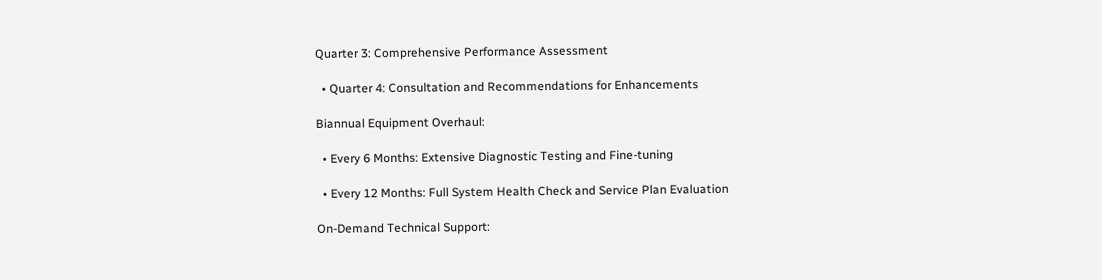Quarter 3: Comprehensive Performance Assessment

  • Quarter 4: Consultation and Recommendations for Enhancements

Biannual Equipment Overhaul:

  • Every 6 Months: Extensive Diagnostic Testing and Fine-tuning

  • Every 12 Months: Full System Health Check and Service Plan Evaluation

On-Demand Technical Support: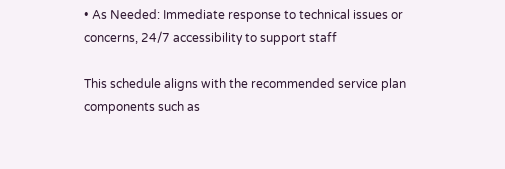• As Needed: Immediate response to technical issues or concerns, 24/7 accessibility to support staff

This schedule aligns with the recommended service plan components such as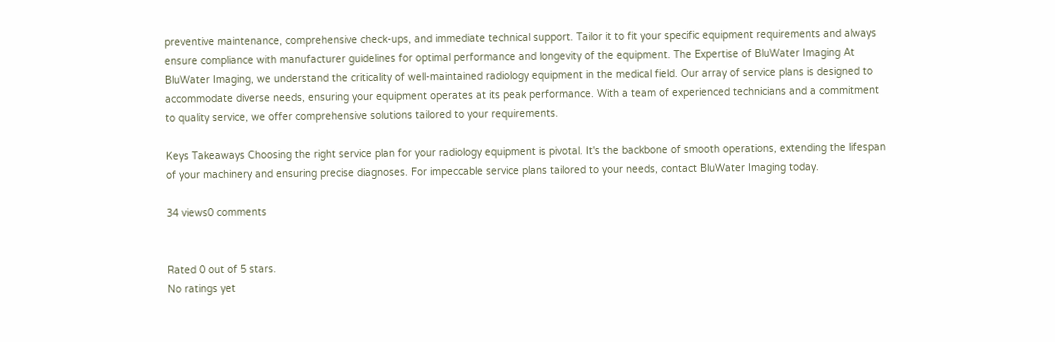preventive maintenance, comprehensive check-ups, and immediate technical support. Tailor it to fit your specific equipment requirements and always ensure compliance with manufacturer guidelines for optimal performance and longevity of the equipment. The Expertise of BluWater Imaging At BluWater Imaging, we understand the criticality of well-maintained radiology equipment in the medical field. Our array of service plans is designed to accommodate diverse needs, ensuring your equipment operates at its peak performance. With a team of experienced technicians and a commitment to quality service, we offer comprehensive solutions tailored to your requirements.

Keys Takeaways Choosing the right service plan for your radiology equipment is pivotal. It's the backbone of smooth operations, extending the lifespan of your machinery and ensuring precise diagnoses. For impeccable service plans tailored to your needs, contact BluWater Imaging today.

34 views0 comments


Rated 0 out of 5 stars.
No ratings yet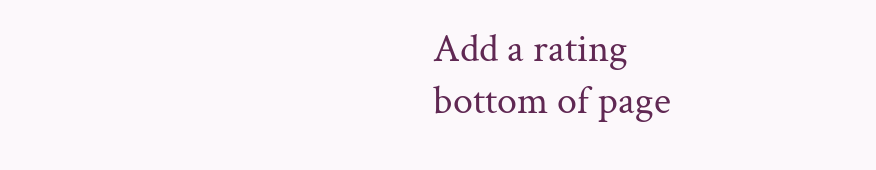Add a rating
bottom of page